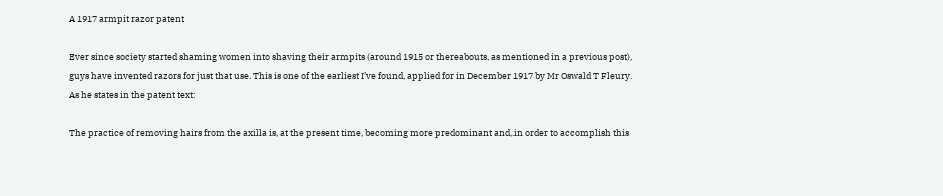A 1917 armpit razor patent

Ever since society started shaming women into shaving their armpits (around 1915 or thereabouts, as mentioned in a previous post), guys have invented razors for just that use. This is one of the earliest I’ve found, applied for in December 1917 by Mr Oswald T Fleury.
As he states in the patent text:

The practice of removing hairs from the axilla is, at the present time, becoming more predominant and,.in order to accomplish this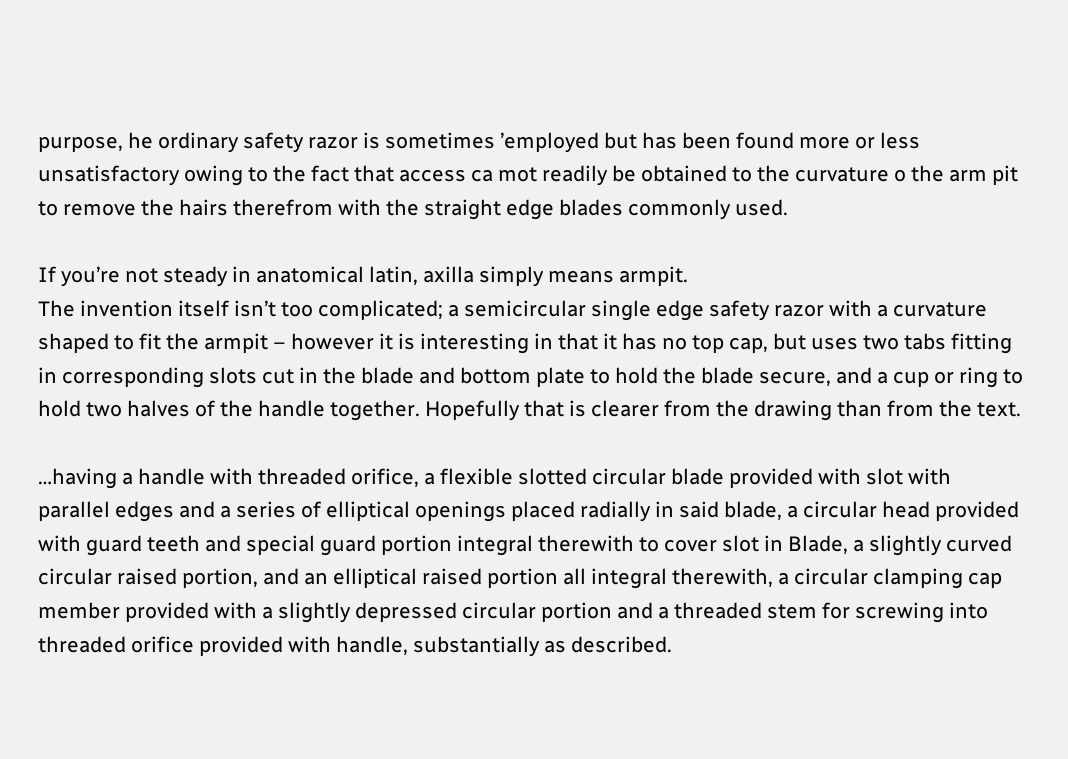purpose, he ordinary safety razor is sometimes ’employed but has been found more or less unsatisfactory owing to the fact that access ca mot readily be obtained to the curvature o the arm pit to remove the hairs therefrom with the straight edge blades commonly used.

If you’re not steady in anatomical latin, axilla simply means armpit.
The invention itself isn’t too complicated; a semicircular single edge safety razor with a curvature shaped to fit the armpit – however it is interesting in that it has no top cap, but uses two tabs fitting in corresponding slots cut in the blade and bottom plate to hold the blade secure, and a cup or ring to hold two halves of the handle together. Hopefully that is clearer from the drawing than from the text.

…having a handle with threaded orifice, a flexible slotted circular blade provided with slot with parallel edges and a series of elliptical openings placed radially in said blade, a circular head provided with guard teeth and special guard portion integral therewith to cover slot in Blade, a slightly curved circular raised portion, and an elliptical raised portion all integral therewith, a circular clamping cap member provided with a slightly depressed circular portion and a threaded stem for screwing into threaded orifice provided with handle, substantially as described.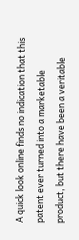A quick look online finds no indication that this patent ever turned into a marketable product, but there have been a veritable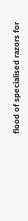flood of specialised razors for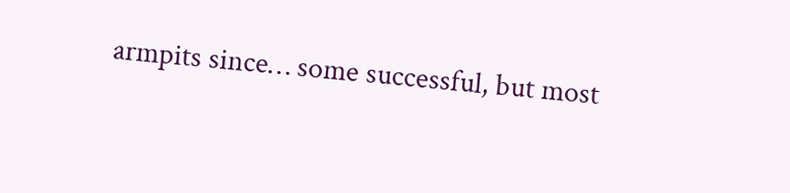armpits since… some successful, but most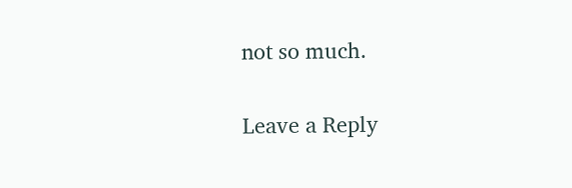not so much.

Leave a Reply